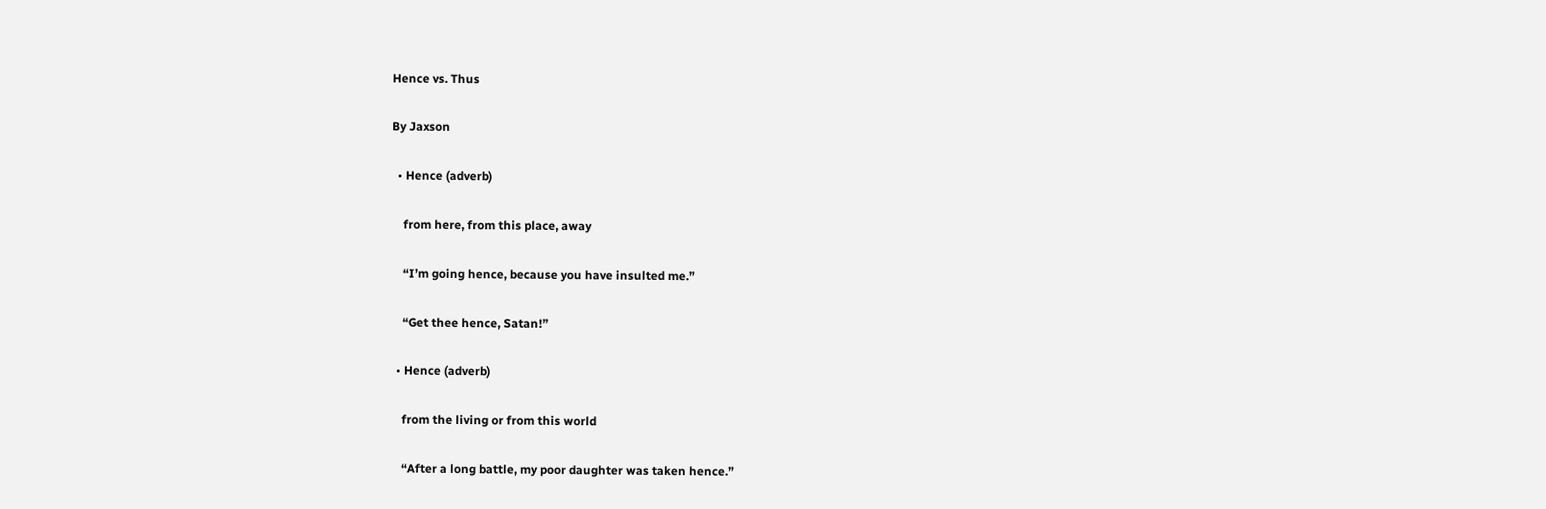Hence vs. Thus

By Jaxson

  • Hence (adverb)

    from here, from this place, away

    “I’m going hence, because you have insulted me.”

    “Get thee hence, Satan!”

  • Hence (adverb)

    from the living or from this world

    “After a long battle, my poor daughter was taken hence.”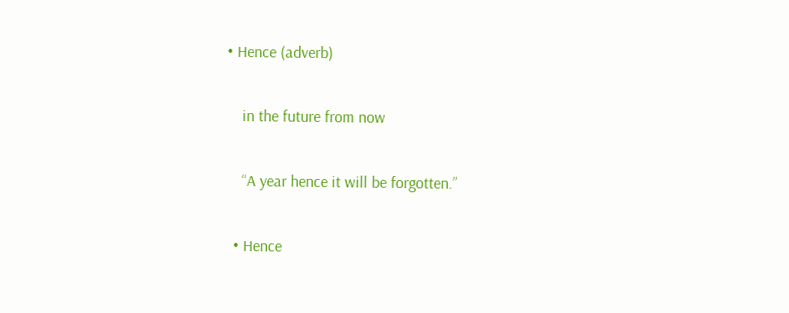• Hence (adverb)

    in the future from now

    “A year hence it will be forgotten.”

  • Hence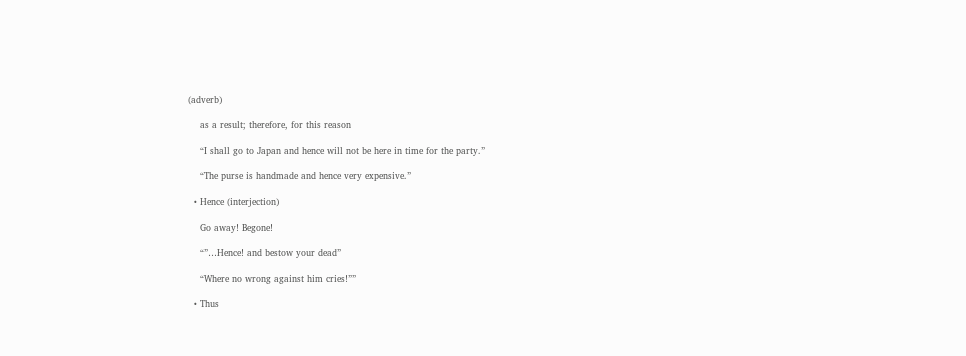(adverb)

    as a result; therefore, for this reason

    “I shall go to Japan and hence will not be here in time for the party.”

    “The purse is handmade and hence very expensive.”

  • Hence (interjection)

    Go away! Begone!

    “”…Hence! and bestow your dead”

    “Where no wrong against him cries!””

  • Thus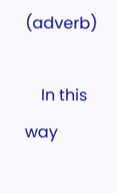(adverb)

    In this way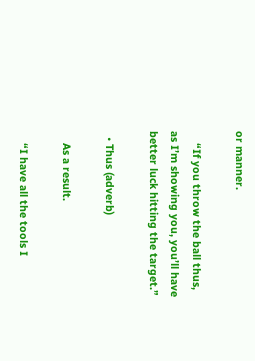or manner.

    “If you throw the ball thus, as I’m showing you, you’ll have better luck hitting the target.”

  • Thus (adverb)

    As a result.

    “I have all the tools I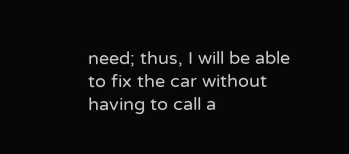need; thus, I will be able to fix the car without having to call a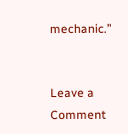mechanic.”


Leave a Comment